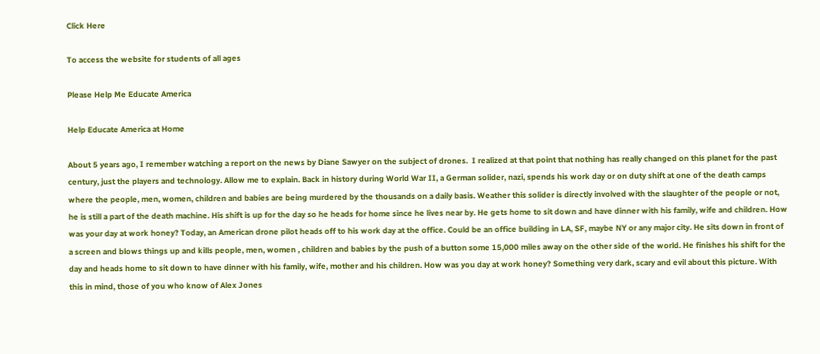Click Here

To access the website for students of all ages

Please Help Me Educate America

Help Educate America at Home

About 5 years ago, I remember watching a report on the news by Diane Sawyer on the subject of drones.  I realized at that point that nothing has really changed on this planet for the past century, just the players and technology. Allow me to explain. Back in history during World War II, a German solider, nazi, spends his work day or on duty shift at one of the death camps where the people, men, women, children and babies are being murdered by the thousands on a daily basis. Weather this solider is directly involved with the slaughter of the people or not, he is still a part of the death machine. His shift is up for the day so he heads for home since he lives near by. He gets home to sit down and have dinner with his family, wife and children. How was your day at work honey? Today, an American drone pilot heads off to his work day at the office. Could be an office building in LA, SF, maybe NY or any major city. He sits down in front of a screen and blows things up and kills people, men, women , children and babies by the push of a button some 15,000 miles away on the other side of the world. He finishes his shift for the day and heads home to sit down to have dinner with his family, wife, mother and his children. How was you day at work honey? Something very dark, scary and evil about this picture. With this in mind, those of you who know of Alex Jones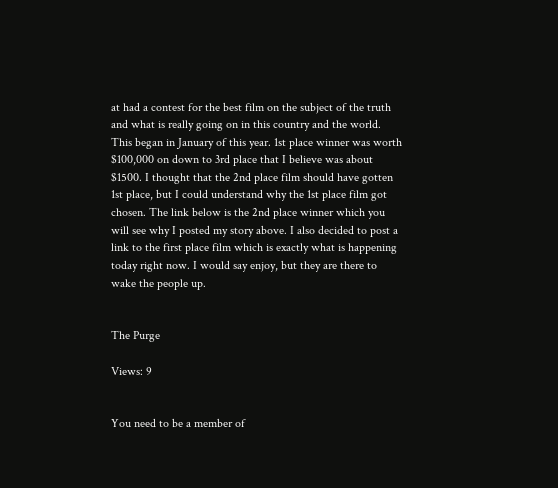at had a contest for the best film on the subject of the truth and what is really going on in this country and the world. This began in January of this year. 1st place winner was worth $100,000 on down to 3rd place that I believe was about $1500. I thought that the 2nd place film should have gotten 1st place, but I could understand why the 1st place film got chosen. The link below is the 2nd place winner which you will see why I posted my story above. I also decided to post a link to the first place film which is exactly what is happening today right now. I would say enjoy, but they are there to wake the people up.


The Purge

Views: 9


You need to be a member of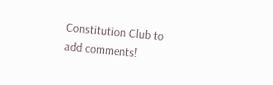Constitution Club to add comments!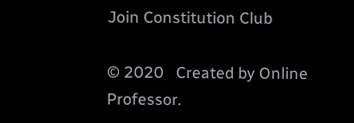Join Constitution Club

© 2020   Created by Online Professor.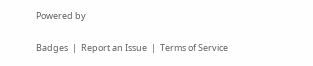Powered by

Badges  |  Report an Issue  |  Terms of Service